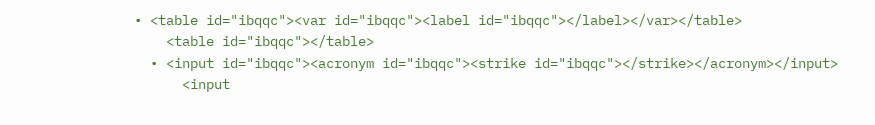• <table id="ibqqc"><var id="ibqqc"><label id="ibqqc"></label></var></table>
    <table id="ibqqc"></table>
  • <input id="ibqqc"><acronym id="ibqqc"><strike id="ibqqc"></strike></acronym></input>
      <input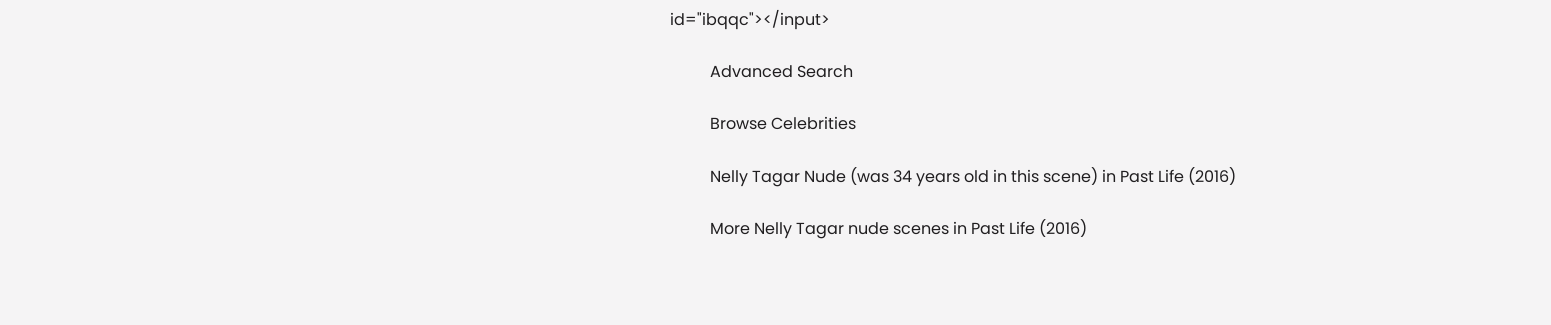id="ibqqc"></input>

          Advanced Search

          Browse Celebrities

          Nelly Tagar Nude (was 34 years old in this scene) in Past Life (2016)

          More Nelly Tagar nude scenes in Past Life (2016)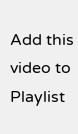Add this video to Playlist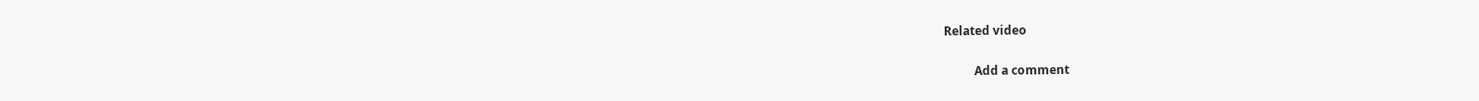Related video

          Add a comment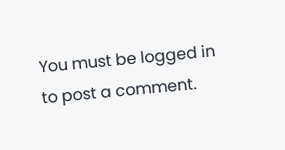You must be logged in to post a comment.